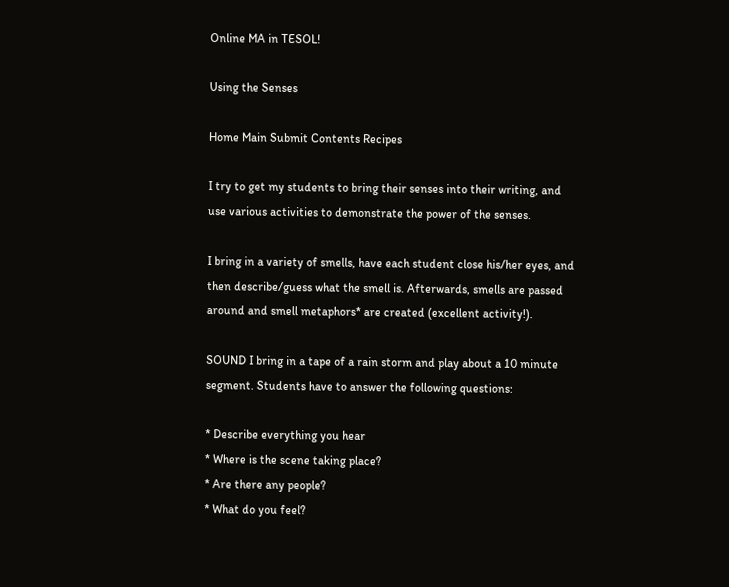Online MA in TESOL!

Using the Senses

Home Main Submit Contents Recipes

I try to get my students to bring their senses into their writing, and use various activities to demonstrate the power of the senses.

I bring in a variety of smells, have each student close his/her eyes, and then describe/guess what the smell is. Afterwards, smells are passed around and smell metaphors* are created (excellent activity!).

SOUND I bring in a tape of a rain storm and play about a 10 minute segment. Students have to answer the following questions:

* Describe everything you hear
* Where is the scene taking place?
* Are there any people?
* What do you feel?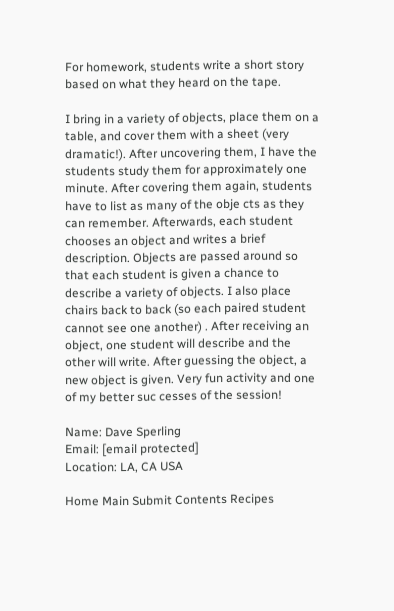For homework, students write a short story based on what they heard on the tape.

I bring in a variety of objects, place them on a table, and cover them with a sheet (very dramatic!). After uncovering them, I have the students study them for approximately one minute. After covering them again, students have to list as many of the obje cts as they can remember. Afterwards, each student chooses an object and writes a brief description. Objects are passed around so that each student is given a chance to describe a variety of objects. I also place chairs back to back (so each paired student cannot see one another) . After receiving an object, one student will describe and the other will write. After guessing the object, a new object is given. Very fun activity and one of my better suc cesses of the session!

Name: Dave Sperling
Email: [email protected]
Location: LA, CA USA

Home Main Submit Contents Recipes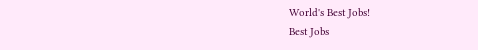World's Best Jobs!
Best Jobs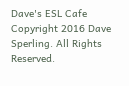Dave's ESL Cafe Copyright 2016 Dave Sperling. All Rights Reserved.